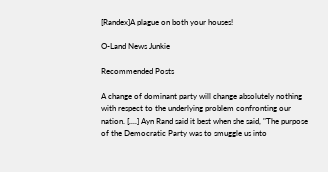[Randex]A plague on both your houses!

O-Land News Junkie

Recommended Posts

A change of dominant party will change absolutely nothing with respect to the underlying problem confronting our nation. [....] Ayn Rand said it best when she said, "The purpose of the Democratic Party was to smuggle us into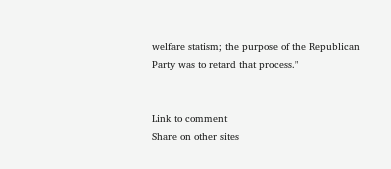welfare statism; the purpose of the Republican Party was to retard that process."


Link to comment
Share on other sites